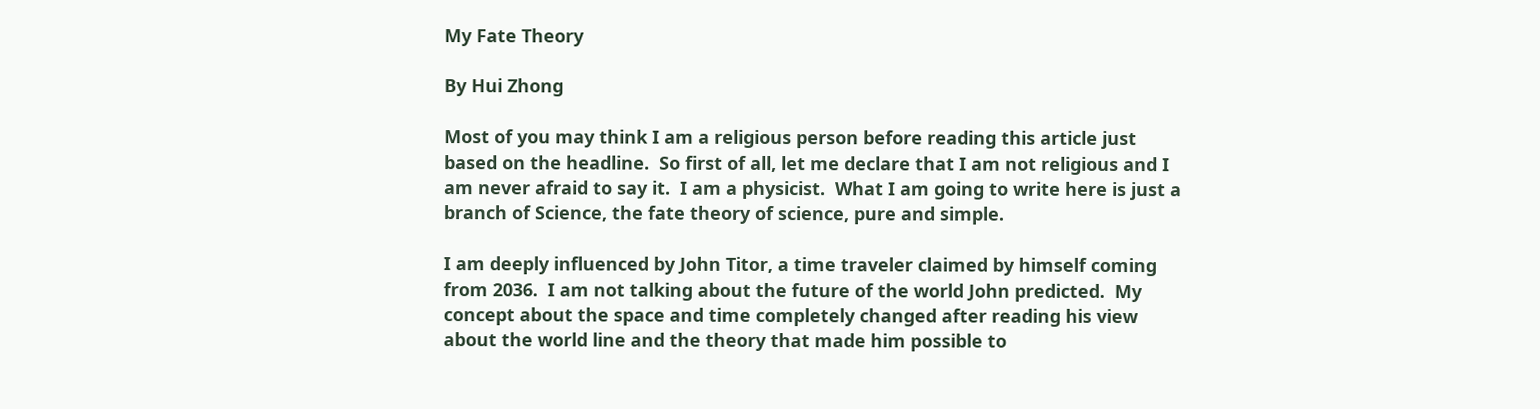My Fate Theory

By Hui Zhong

Most of you may think I am a religious person before reading this article just based on the headline.  So first of all, let me declare that I am not religious and I am never afraid to say it.  I am a physicist.  What I am going to write here is just a branch of Science, the fate theory of science, pure and simple.

I am deeply influenced by John Titor, a time traveler claimed by himself coming from 2036.  I am not talking about the future of the world John predicted.  My concept about the space and time completely changed after reading his view about the world line and the theory that made him possible to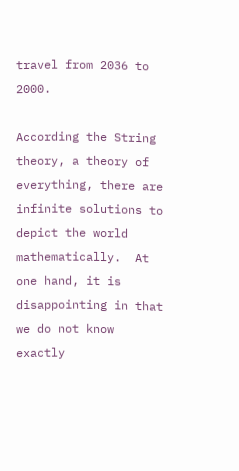travel from 2036 to 2000.

According the String theory, a theory of everything, there are infinite solutions to depict the world mathematically.  At one hand, it is disappointing in that we do not know exactly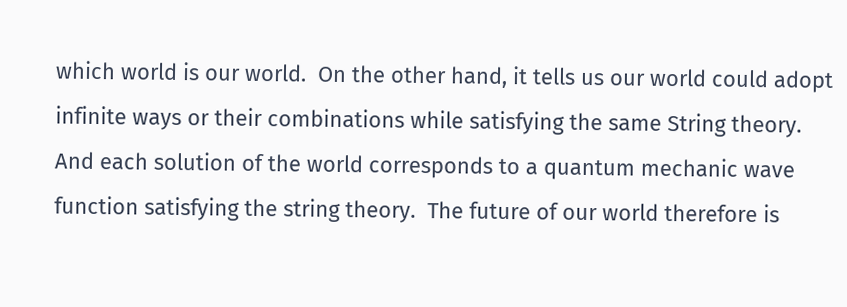which world is our world.  On the other hand, it tells us our world could adopt infinite ways or their combinations while satisfying the same String theory.  And each solution of the world corresponds to a quantum mechanic wave function satisfying the string theory.  The future of our world therefore is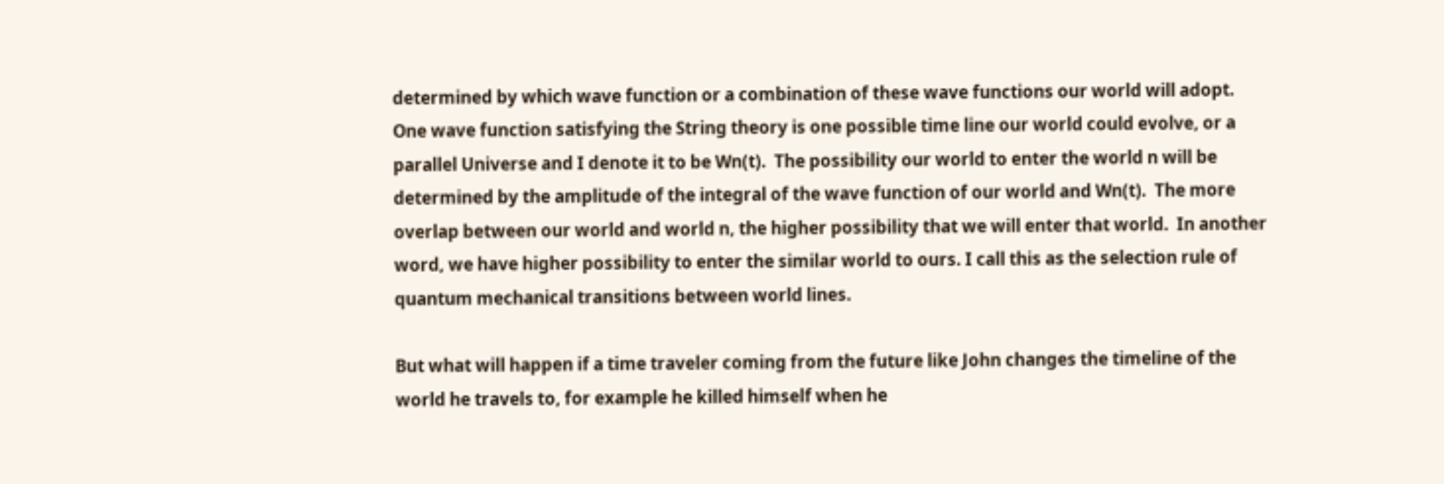determined by which wave function or a combination of these wave functions our world will adopt.  One wave function satisfying the String theory is one possible time line our world could evolve, or a parallel Universe and I denote it to be Wn(t).  The possibility our world to enter the world n will be determined by the amplitude of the integral of the wave function of our world and Wn(t).  The more overlap between our world and world n, the higher possibility that we will enter that world.  In another word, we have higher possibility to enter the similar world to ours. I call this as the selection rule of quantum mechanical transitions between world lines.

But what will happen if a time traveler coming from the future like John changes the timeline of the world he travels to, for example he killed himself when he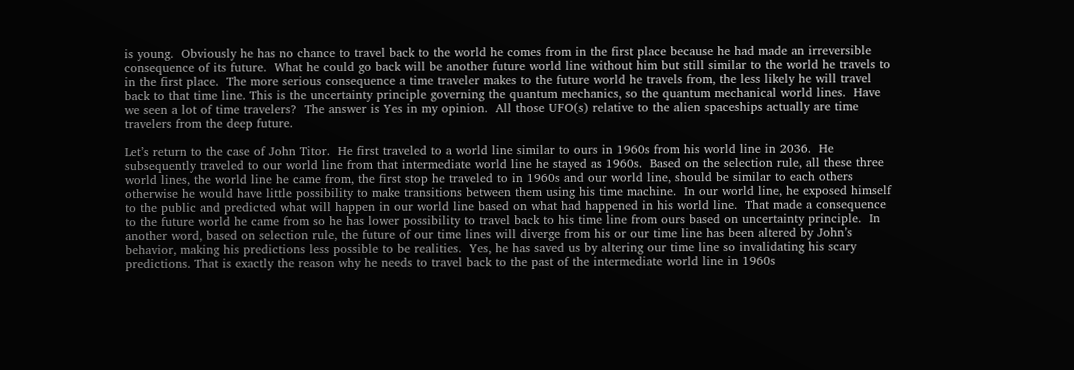is young.  Obviously he has no chance to travel back to the world he comes from in the first place because he had made an irreversible consequence of its future.  What he could go back will be another future world line without him but still similar to the world he travels to in the first place.  The more serious consequence a time traveler makes to the future world he travels from, the less likely he will travel back to that time line. This is the uncertainty principle governing the quantum mechanics, so the quantum mechanical world lines.  Have we seen a lot of time travelers?  The answer is Yes in my opinion.  All those UFO(s) relative to the alien spaceships actually are time travelers from the deep future.

Let’s return to the case of John Titor.  He first traveled to a world line similar to ours in 1960s from his world line in 2036.  He subsequently traveled to our world line from that intermediate world line he stayed as 1960s.  Based on the selection rule, all these three world lines, the world line he came from, the first stop he traveled to in 1960s and our world line, should be similar to each others otherwise he would have little possibility to make transitions between them using his time machine.  In our world line, he exposed himself to the public and predicted what will happen in our world line based on what had happened in his world line.  That made a consequence to the future world he came from so he has lower possibility to travel back to his time line from ours based on uncertainty principle.  In another word, based on selection rule, the future of our time lines will diverge from his or our time line has been altered by John’s behavior, making his predictions less possible to be realities.  Yes, he has saved us by altering our time line so invalidating his scary predictions. That is exactly the reason why he needs to travel back to the past of the intermediate world line in 1960s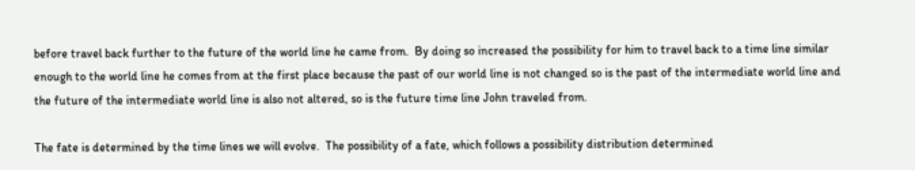before travel back further to the future of the world line he came from.  By doing so increased the possibility for him to travel back to a time line similar enough to the world line he comes from at the first place because the past of our world line is not changed so is the past of the intermediate world line and the future of the intermediate world line is also not altered, so is the future time line John traveled from.

The fate is determined by the time lines we will evolve.  The possibility of a fate, which follows a possibility distribution determined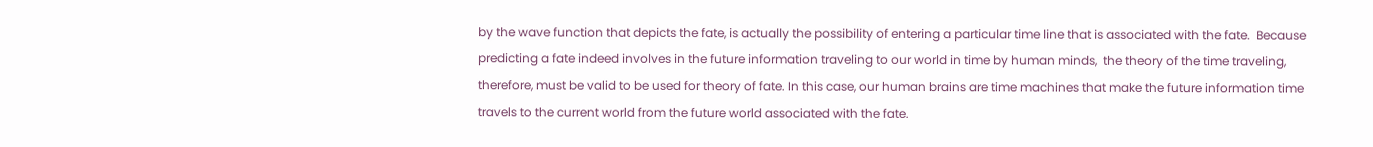by the wave function that depicts the fate, is actually the possibility of entering a particular time line that is associated with the fate.  Because predicting a fate indeed involves in the future information traveling to our world in time by human minds,  the theory of the time traveling, therefore, must be valid to be used for theory of fate. In this case, our human brains are time machines that make the future information time travels to the current world from the future world associated with the fate.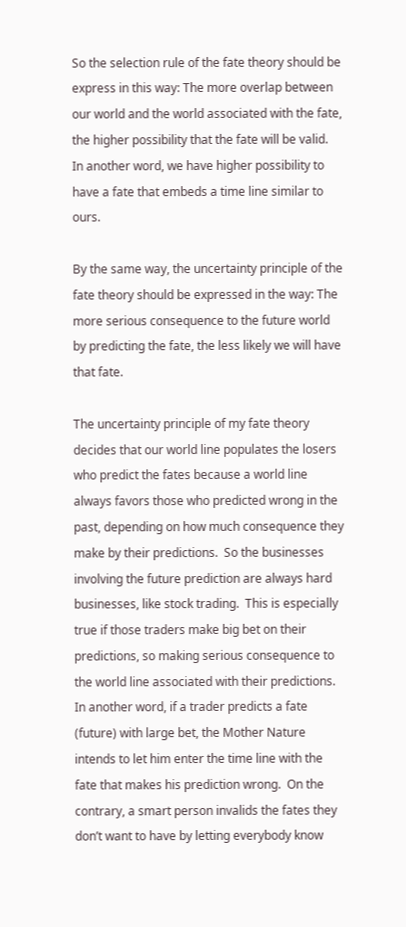So the selection rule of the fate theory should be express in this way: The more overlap between our world and the world associated with the fate, the higher possibility that the fate will be valid.  In another word, we have higher possibility to have a fate that embeds a time line similar to ours.

By the same way, the uncertainty principle of the fate theory should be expressed in the way: The more serious consequence to the future world by predicting the fate, the less likely we will have that fate.

The uncertainty principle of my fate theory decides that our world line populates the losers who predict the fates because a world line always favors those who predicted wrong in the past, depending on how much consequence they make by their predictions.  So the businesses involving the future prediction are always hard businesses, like stock trading.  This is especially true if those traders make big bet on their predictions, so making serious consequence to the world line associated with their predictions.  In another word, if a trader predicts a fate (future) with large bet, the Mother Nature intends to let him enter the time line with the fate that makes his prediction wrong.  On the contrary, a smart person invalids the fates they don’t want to have by letting everybody know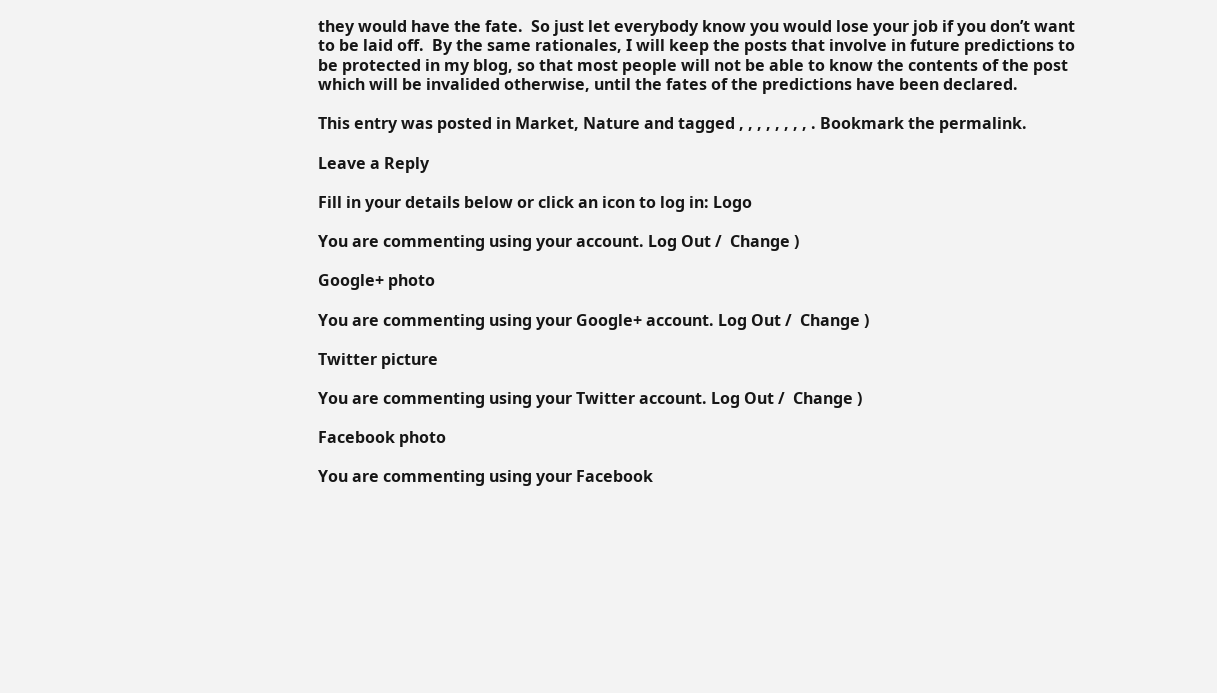they would have the fate.  So just let everybody know you would lose your job if you don’t want to be laid off.  By the same rationales, I will keep the posts that involve in future predictions to be protected in my blog, so that most people will not be able to know the contents of the post which will be invalided otherwise, until the fates of the predictions have been declared.

This entry was posted in Market, Nature and tagged , , , , , , , , . Bookmark the permalink.

Leave a Reply

Fill in your details below or click an icon to log in: Logo

You are commenting using your account. Log Out /  Change )

Google+ photo

You are commenting using your Google+ account. Log Out /  Change )

Twitter picture

You are commenting using your Twitter account. Log Out /  Change )

Facebook photo

You are commenting using your Facebook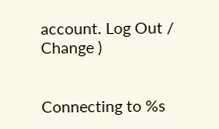account. Log Out /  Change )


Connecting to %s